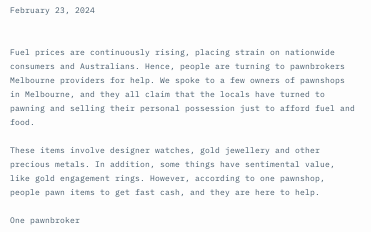February 23, 2024


Fuel prices are continuously rising, placing strain on nationwide consumers and Australians. Hence, people are turning to pawnbrokers Melbourne providers for help. We spoke to a few owners of pawnshops in Melbourne, and they all claim that the locals have turned to pawning and selling their personal possession just to afford fuel and food.

These items involve designer watches, gold jewellery and other precious metals. In addition, some things have sentimental value, like gold engagement rings. However, according to one pawnshop, people pawn items to get fast cash, and they are here to help.

One pawnbroker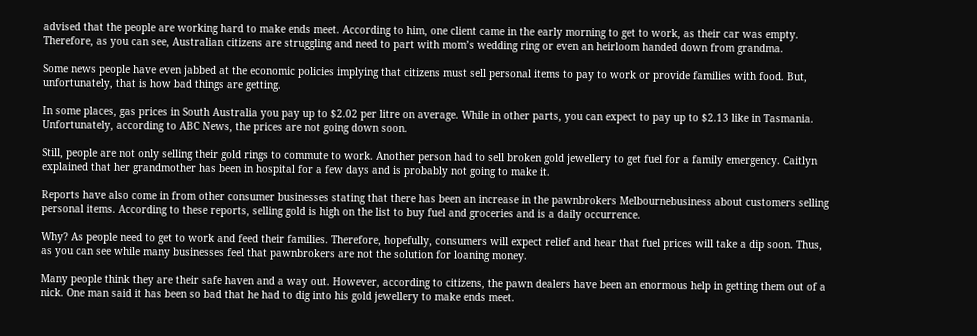advised that the people are working hard to make ends meet. According to him, one client came in the early morning to get to work, as their car was empty. Therefore, as you can see, Australian citizens are struggling and need to part with mom’s wedding ring or even an heirloom handed down from grandma.

Some news people have even jabbed at the economic policies implying that citizens must sell personal items to pay to work or provide families with food. But, unfortunately, that is how bad things are getting.

In some places, gas prices in South Australia you pay up to $2.02 per litre on average. While in other parts, you can expect to pay up to $2.13 like in Tasmania. Unfortunately, according to ABC News, the prices are not going down soon.

Still, people are not only selling their gold rings to commute to work. Another person had to sell broken gold jewellery to get fuel for a family emergency. Caitlyn explained that her grandmother has been in hospital for a few days and is probably not going to make it.

Reports have also come in from other consumer businesses stating that there has been an increase in the pawnbrokers Melbournebusiness about customers selling personal items. According to these reports, selling gold is high on the list to buy fuel and groceries and is a daily occurrence.

Why? As people need to get to work and feed their families. Therefore, hopefully, consumers will expect relief and hear that fuel prices will take a dip soon. Thus, as you can see while many businesses feel that pawnbrokers are not the solution for loaning money.

Many people think they are their safe haven and a way out. However, according to citizens, the pawn dealers have been an enormous help in getting them out of a nick. One man said it has been so bad that he had to dig into his gold jewellery to make ends meet.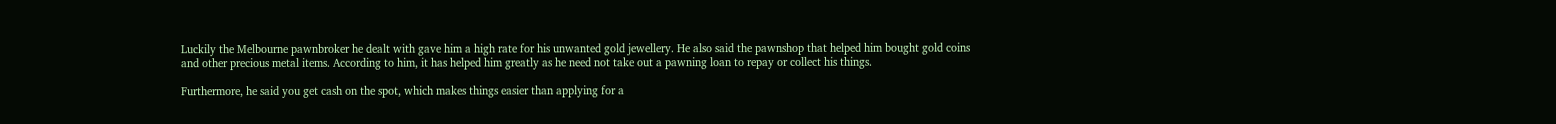Luckily the Melbourne pawnbroker he dealt with gave him a high rate for his unwanted gold jewellery. He also said the pawnshop that helped him bought gold coins and other precious metal items. According to him, it has helped him greatly as he need not take out a pawning loan to repay or collect his things.

Furthermore, he said you get cash on the spot, which makes things easier than applying for a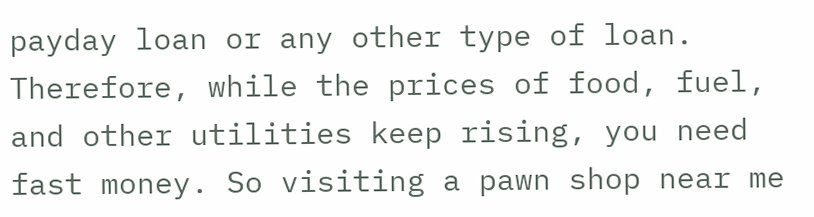payday loan or any other type of loan. Therefore, while the prices of food, fuel, and other utilities keep rising, you need fast money. So visiting a pawn shop near me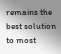remains the best solution to most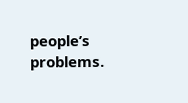people’s problems.